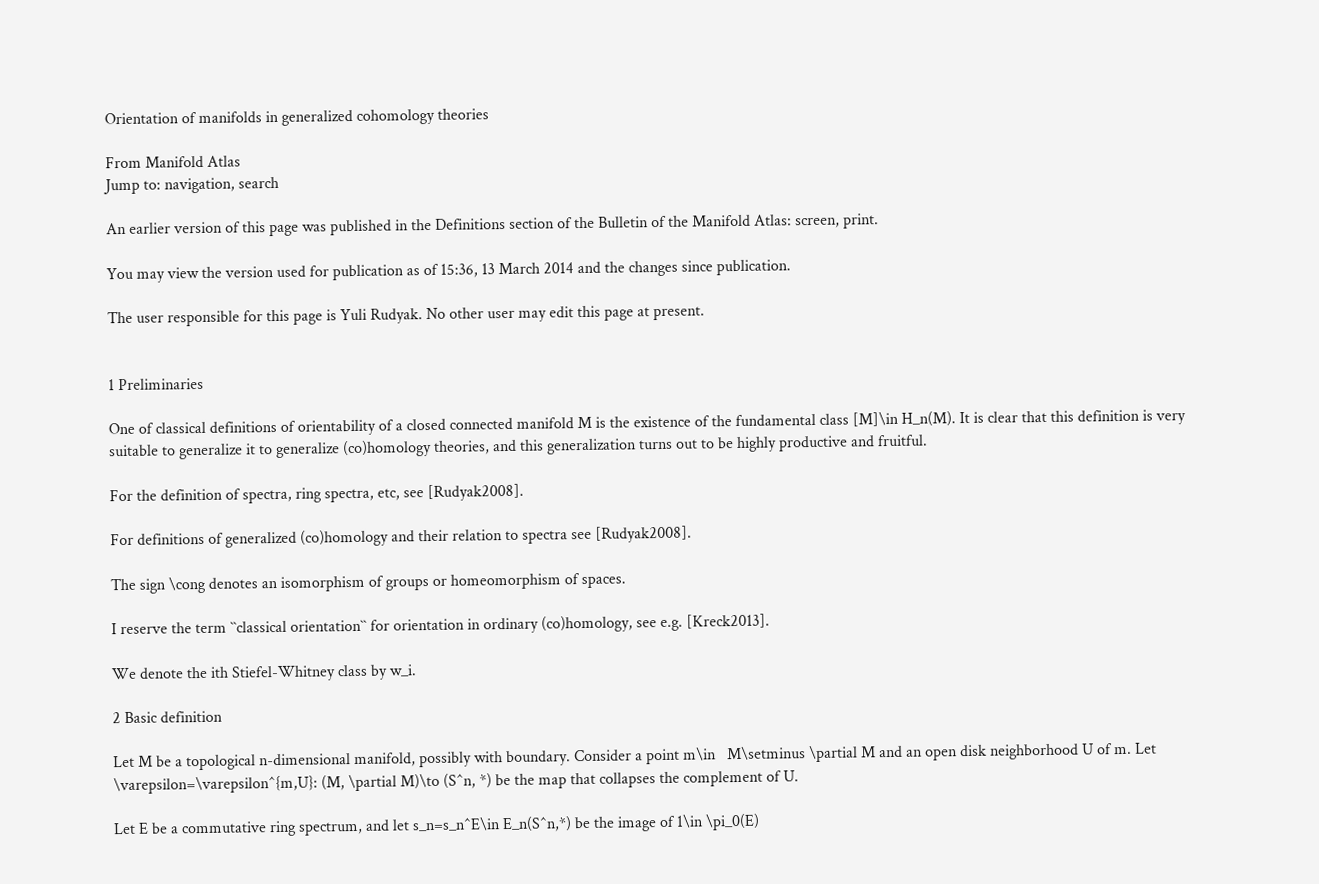Orientation of manifolds in generalized cohomology theories

From Manifold Atlas
Jump to: navigation, search

An earlier version of this page was published in the Definitions section of the Bulletin of the Manifold Atlas: screen, print.

You may view the version used for publication as of 15:36, 13 March 2014 and the changes since publication.

The user responsible for this page is Yuli Rudyak. No other user may edit this page at present.


1 Preliminaries

One of classical definitions of orientability of a closed connected manifold M is the existence of the fundamental class [M]\in H_n(M). It is clear that this definition is very suitable to generalize it to generalize (co)homology theories, and this generalization turns out to be highly productive and fruitful.

For the definition of spectra, ring spectra, etc, see [Rudyak2008].

For definitions of generalized (co)homology and their relation to spectra see [Rudyak2008].

The sign \cong denotes an isomorphism of groups or homeomorphism of spaces.

I reserve the term ``classical orientation`` for orientation in ordinary (co)homology, see e.g. [Kreck2013].

We denote the ith Stiefel-Whitney class by w_i.

2 Basic definition

Let M be a topological n-dimensional manifold, possibly with boundary. Consider a point m\in   M\setminus \partial M and an open disk neighborhood U of m. Let \varepsilon=\varepsilon^{m,U}: (M, \partial M)\to (S^n, *) be the map that collapses the complement of U.

Let E be a commutative ring spectrum, and let s_n=s_n^E\in E_n(S^n,*) be the image of 1\in \pi_0(E)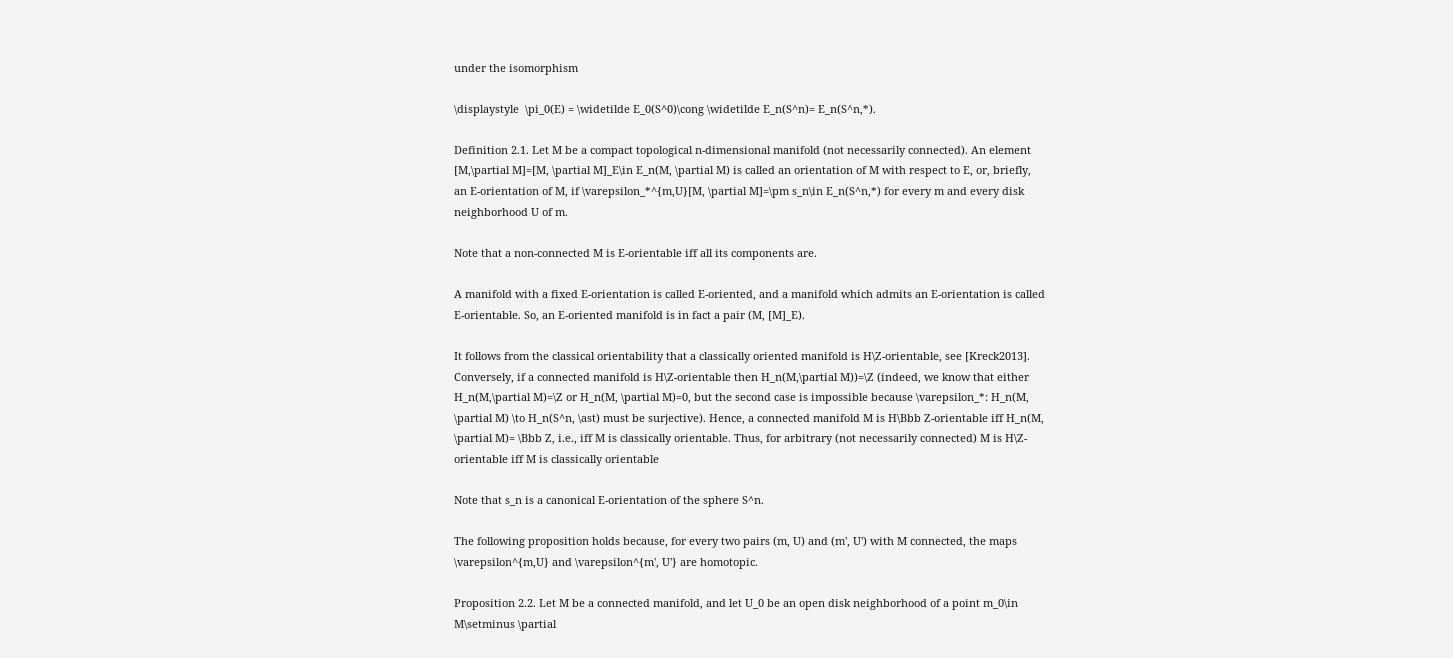under the isomorphism

\displaystyle  \pi_0(E) = \widetilde E_0(S^0)\cong \widetilde E_n(S^n)= E_n(S^n,*).

Definition 2.1. Let M be a compact topological n-dimensional manifold (not necessarily connected). An element [M,\partial M]=[M, \partial M]_E\in E_n(M, \partial M) is called an orientation of M with respect to E, or, briefly, an E-orientation of M, if \varepsilon_*^{m,U}[M, \partial M]=\pm s_n\in E_n(S^n,*) for every m and every disk neighborhood U of m.

Note that a non-connected M is E-orientable iff all its components are.

A manifold with a fixed E-orientation is called E-oriented, and a manifold which admits an E-orientation is called E-orientable. So, an E-oriented manifold is in fact a pair (M, [M]_E).

It follows from the classical orientability that a classically oriented manifold is H\Z-orientable, see [Kreck2013]. Conversely, if a connected manifold is H\Z-orientable then H_n(M,\partial M))=\Z (indeed, we know that either H_n(M,\partial M)=\Z or H_n(M, \partial M)=0, but the second case is impossible because \varepsilon_*: H_n(M, \partial M) \to H_n(S^n, \ast) must be surjective). Hence, a connected manifold M is H\Bbb Z-orientable iff H_n(M, \partial M)= \Bbb Z, i.e., iff M is classically orientable. Thus, for arbitrary (not necessarily connected) M is H\Z-orientable iff M is classically orientable

Note that s_n is a canonical E-orientation of the sphere S^n.

The following proposition holds because, for every two pairs (m, U) and (m', U') with M connected, the maps \varepsilon^{m,U} and \varepsilon^{m', U'} are homotopic.

Proposition 2.2. Let M be a connected manifold, and let U_0 be an open disk neighborhood of a point m_0\in M\setminus \partial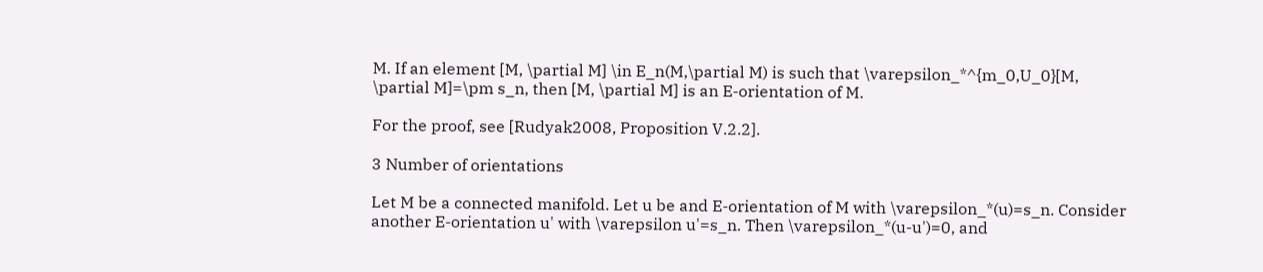M. If an element [M, \partial M] \in E_n(M,\partial M) is such that \varepsilon_*^{m_0,U_0}[M, \partial M]=\pm s_n, then [M, \partial M] is an E-orientation of M.

For the proof, see [Rudyak2008, Proposition V.2.2].

3 Number of orientations

Let M be a connected manifold. Let u be and E-orientation of M with \varepsilon_*(u)=s_n. Consider another E-orientation u' with \varepsilon u'=s_n. Then \varepsilon_*(u-u')=0, and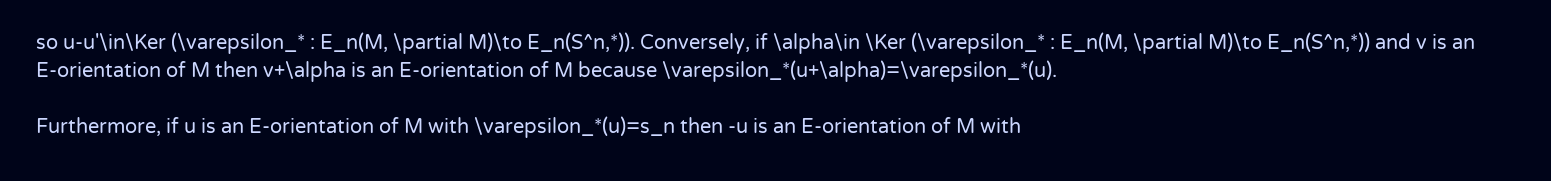so u-u'\in\Ker (\varepsilon_* : E_n(M, \partial M)\to E_n(S^n,*)). Conversely, if \alpha\in \Ker (\varepsilon_* : E_n(M, \partial M)\to E_n(S^n,*)) and v is an E-orientation of M then v+\alpha is an E-orientation of M because \varepsilon_*(u+\alpha)=\varepsilon_*(u).

Furthermore, if u is an E-orientation of M with \varepsilon_*(u)=s_n then -u is an E-orientation of M with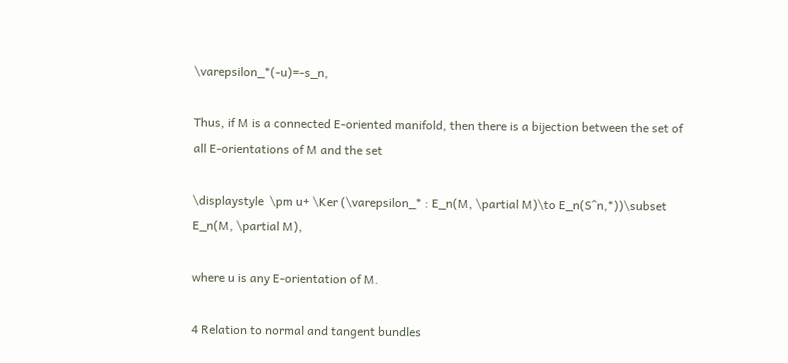\varepsilon_*(-u)=-s_n,

Thus, if M is a connected E-oriented manifold, then there is a bijection between the set of all E-orientations of M and the set

\displaystyle  \pm u+ \Ker (\varepsilon_* : E_n(M, \partial M)\to E_n(S^n,*))\subset E_n(M, \partial M),

where u is any E-orientation of M.

4 Relation to normal and tangent bundles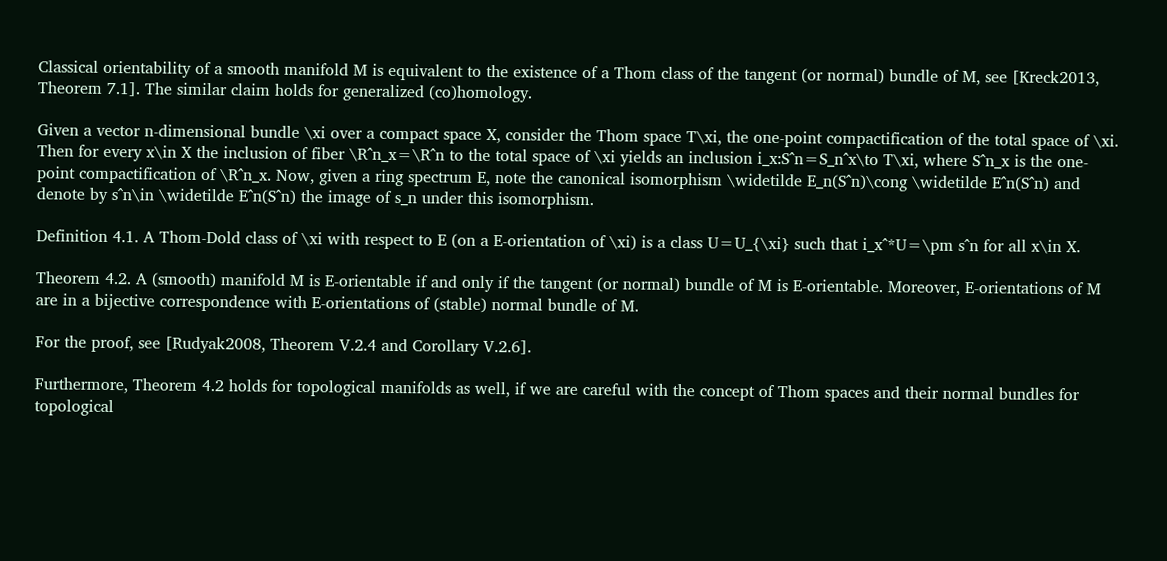Classical orientability of a smooth manifold M is equivalent to the existence of a Thom class of the tangent (or normal) bundle of M, see [Kreck2013, Theorem 7.1]. The similar claim holds for generalized (co)homology.

Given a vector n-dimensional bundle \xi over a compact space X, consider the Thom space T\xi, the one-point compactification of the total space of \xi. Then for every x\in X the inclusion of fiber \R^n_x=\R^n to the total space of \xi yields an inclusion i_x:S^n=S_n^x\to T\xi, where S^n_x is the one-point compactification of \R^n_x. Now, given a ring spectrum E, note the canonical isomorphism \widetilde E_n(S^n)\cong \widetilde E^n(S^n) and denote by s^n\in \widetilde E^n(S^n) the image of s_n under this isomorphism.

Definition 4.1. A Thom-Dold class of \xi with respect to E (on a E-orientation of \xi) is a class U=U_{\xi} such that i_x^*U=\pm s^n for all x\in X.

Theorem 4.2. A (smooth) manifold M is E-orientable if and only if the tangent (or normal) bundle of M is E-orientable. Moreover, E-orientations of M are in a bijective correspondence with E-orientations of (stable) normal bundle of M.

For the proof, see [Rudyak2008, Theorem V.2.4 and Corollary V.2.6].

Furthermore, Theorem 4.2 holds for topological manifolds as well, if we are careful with the concept of Thom spaces and their normal bundles for topological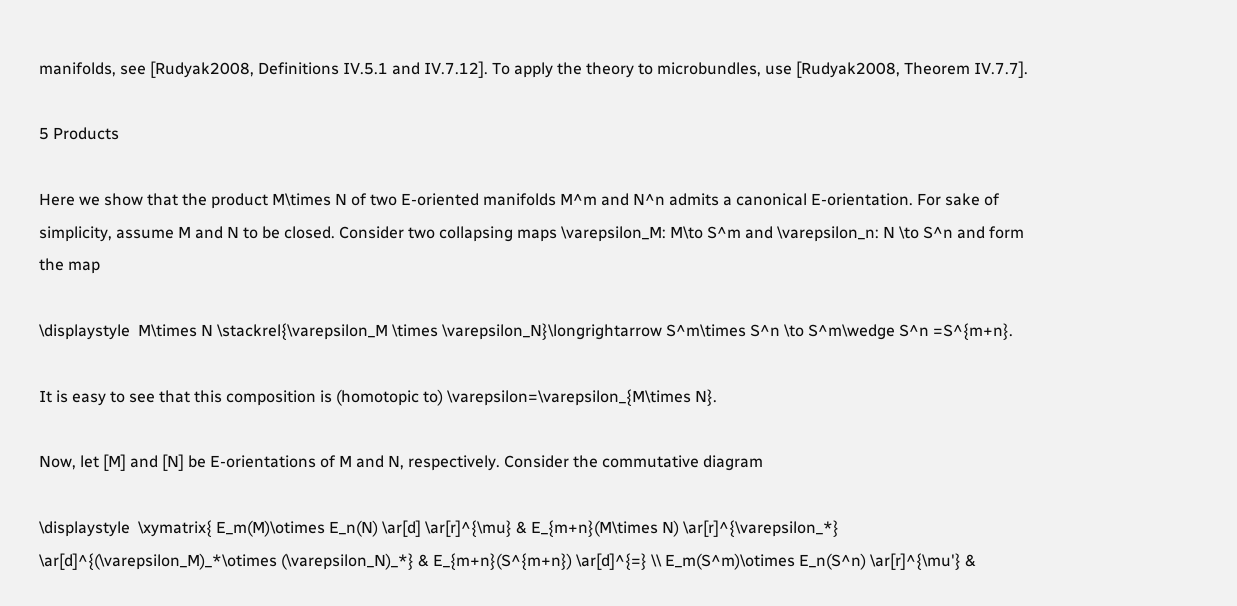manifolds, see [Rudyak2008, Definitions IV.5.1 and IV.7.12]. To apply the theory to microbundles, use [Rudyak2008, Theorem IV.7.7].

5 Products

Here we show that the product M\times N of two E-oriented manifolds M^m and N^n admits a canonical E-orientation. For sake of simplicity, assume M and N to be closed. Consider two collapsing maps \varepsilon_M: M\to S^m and \varepsilon_n: N \to S^n and form the map

\displaystyle  M\times N \stackrel{\varepsilon_M \times \varepsilon_N}\longrightarrow S^m\times S^n \to S^m\wedge S^n =S^{m+n}.

It is easy to see that this composition is (homotopic to) \varepsilon=\varepsilon_{M\times N}.

Now, let [M] and [N] be E-orientations of M and N, respectively. Consider the commutative diagram

\displaystyle  \xymatrix{ E_m(M)\otimes E_n(N) \ar[d] \ar[r]^{\mu} & E_{m+n}(M\times N) \ar[r]^{\varepsilon_*} \ar[d]^{(\varepsilon_M)_*\otimes (\varepsilon_N)_*} & E_{m+n}(S^{m+n}) \ar[d]^{=} \\ E_m(S^m)\otimes E_n(S^n) \ar[r]^{\mu'} &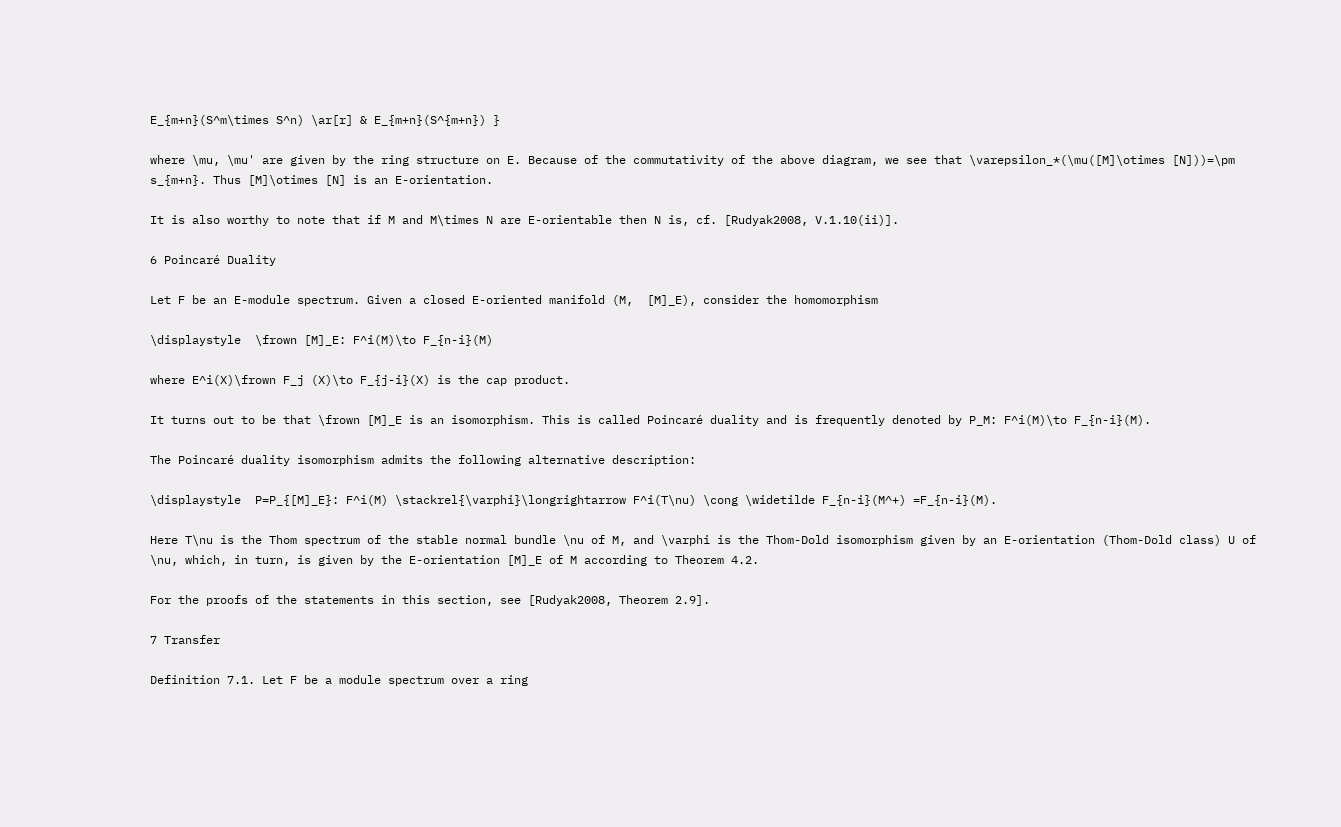E_{m+n}(S^m\times S^n) \ar[r] & E_{m+n}(S^{m+n}) }

where \mu, \mu' are given by the ring structure on E. Because of the commutativity of the above diagram, we see that \varepsilon_*(\mu([M]\otimes [N]))=\pm s_{m+n}. Thus [M]\otimes [N] is an E-orientation.

It is also worthy to note that if M and M\times N are E-orientable then N is, cf. [Rudyak2008, V.1.10(ii)].

6 Poincaré Duality

Let F be an E-module spectrum. Given a closed E-oriented manifold (M,  [M]_E), consider the homomorphism

\displaystyle  \frown [M]_E: F^i(M)\to F_{n-i}(M)

where E^i(X)\frown F_j (X)\to F_{j-i}(X) is the cap product.

It turns out to be that \frown [M]_E is an isomorphism. This is called Poincaré duality and is frequently denoted by P_M: F^i(M)\to F_{n-i}(M).

The Poincaré duality isomorphism admits the following alternative description:

\displaystyle  P=P_{[M]_E}: F^i(M) \stackrel{\varphi}\longrightarrow F^i(T\nu) \cong \widetilde F_{n-i}(M^+) =F_{n-i}(M).

Here T\nu is the Thom spectrum of the stable normal bundle \nu of M, and \varphi is the Thom-Dold isomorphism given by an E-orientation (Thom-Dold class) U of \nu, which, in turn, is given by the E-orientation [M]_E of M according to Theorem 4.2.

For the proofs of the statements in this section, see [Rudyak2008, Theorem 2.9].

7 Transfer

Definition 7.1. Let F be a module spectrum over a ring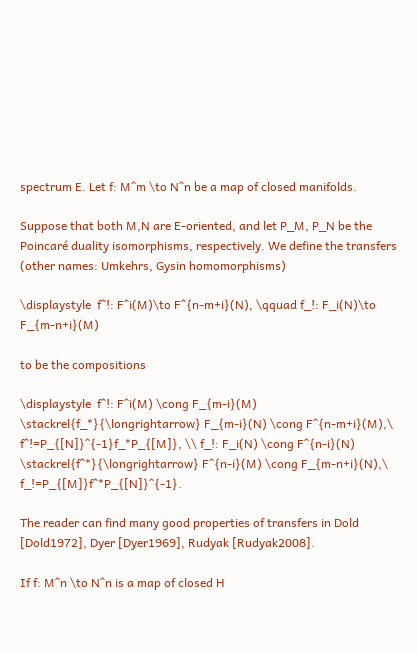spectrum E. Let f: M^m \to N^n be a map of closed manifolds.

Suppose that both M,N are E-oriented, and let P_M, P_N be the Poincaré duality isomorphisms, respectively. We define the transfers (other names: Umkehrs, Gysin homomorphisms)

\displaystyle  f^!: F^i(M)\to F^{n-m+i}(N), \qquad f_!: F_i(N)\to F_{m-n+i}(M)

to be the compositions

\displaystyle  f^!: F^i(M) \cong F_{m-i}(M) \stackrel{f_*}{\longrightarrow} F_{m-i}(N) \cong F^{n-m+i}(M),\  f^!=P_{[N]}^{-1}f_*P_{[M]}, \\ f_!: F_i(N) \cong F^{n-i}(N) \stackrel{f^*}{\longrightarrow} F^{n-i}(M) \cong F_{m-n+i}(N),\ f_!=P_{[M]}f^*P_{[N]}^{-1}.

The reader can find many good properties of transfers in Dold [Dold1972], Dyer [Dyer1969], Rudyak [Rudyak2008].

If f: M^n \to N^n is a map of closed H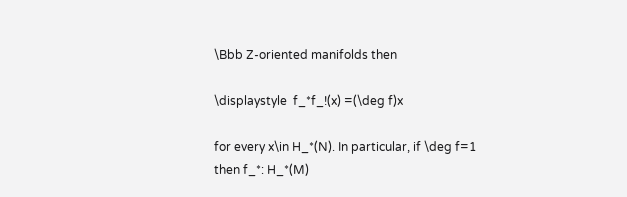\Bbb Z-oriented manifolds then

\displaystyle  f_*f_!(x) =(\deg f)x

for every x\in H_*(N). In particular, if \deg f=1 then f_*: H_*(M)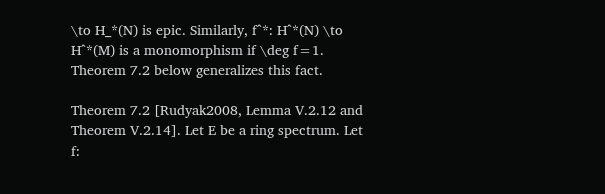\to H_*(N) is epic. Similarly, f^*: H^*(N) \to H^*(M) is a monomorphism if \deg f=1. Theorem 7.2 below generalizes this fact.

Theorem 7.2 [Rudyak2008, Lemma V.2.12 and Theorem V.2.14]. Let E be a ring spectrum. Let f: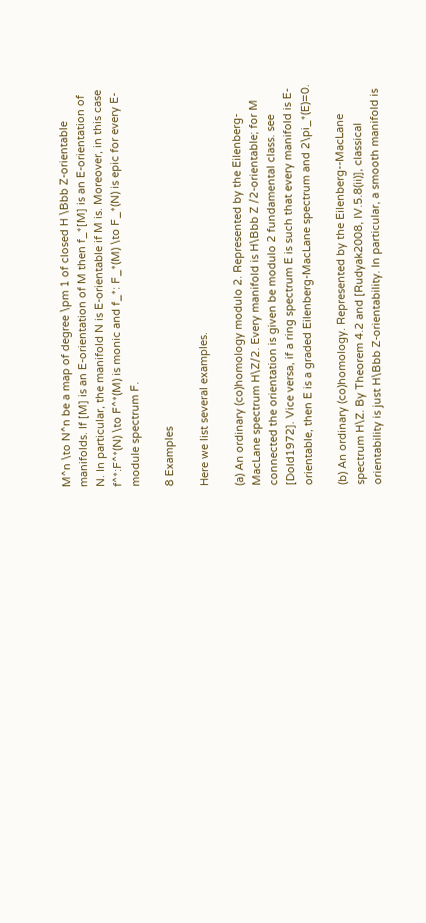M^n \to N^n be a map of degree \pm 1 of closed H \Bbb Z-orientable manifolds. If [M] is an E-orientation of M then f_*[M] is an E-orientation of N. In particular, the manifold N is E-orientable if M is. Moreover, in this case f^*:F^*(N) \to F^*(M) is monic and f_*: F_*(M) \to F_*(N) is epic for every E-module spectrum F.

8 Examples

Here we list several examples.

(a) An ordinary (co)homology modulo 2. Represented by the Eilenberg-MacLane spectrum H\Z/2. Every manifold is H\Bbb Z /2-orientable; for M connected the orientation is given be modulo 2 fundamental class. see [Dold1972]. Vice versa, if a ring spectrum E is such that every manifold is E-orientable, then E is a graded Eilenberg-MacLane spectrum and 2\pi_*(E)=0.

(b) An ordinary (co)homology. Represented by the Eilenberg--MacLane spectrum H\Z. By Theorem 4.2 and [Rudyak2008, IV.5.8(ii)], classical orientability is just H\Bbb Z-orientability. In particular, a smooth manifold is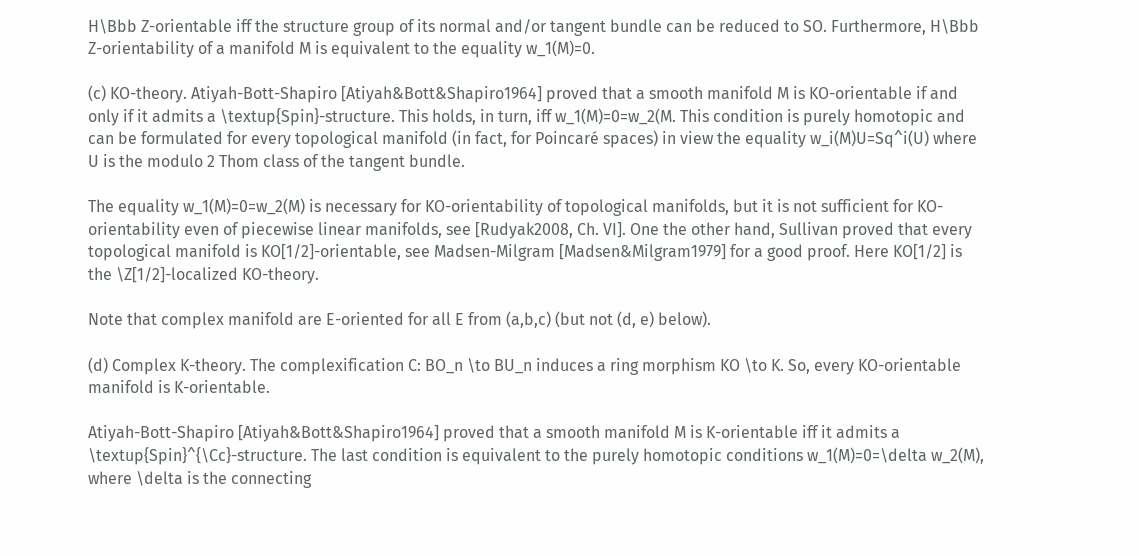H\Bbb Z-orientable iff the structure group of its normal and/or tangent bundle can be reduced to SO. Furthermore, H\Bbb Z-orientability of a manifold M is equivalent to the equality w_1(M)=0.

(c) KO-theory. Atiyah-Bott-Shapiro [Atiyah&Bott&Shapiro1964] proved that a smooth manifold M is KO-orientable if and only if it admits a \textup{Spin}-structure. This holds, in turn, iff w_1(M)=0=w_2(M. This condition is purely homotopic and can be formulated for every topological manifold (in fact, for Poincaré spaces) in view the equality w_i(M)U=Sq^i(U) where U is the modulo 2 Thom class of the tangent bundle.

The equality w_1(M)=0=w_2(M) is necessary for KO-orientability of topological manifolds, but it is not sufficient for KO-orientability even of piecewise linear manifolds, see [Rudyak2008, Ch. VI]. One the other hand, Sullivan proved that every topological manifold is KO[1/2]-orientable, see Madsen-Milgram [Madsen&Milgram1979] for a good proof. Here KO[1/2] is the \Z[1/2]-localized KO-theory.

Note that complex manifold are E-oriented for all E from (a,b,c) (but not (d, e) below).

(d) Complex K-theory. The complexification C: BO_n \to BU_n induces a ring morphism KO \to K. So, every KO-orientable manifold is K-orientable.

Atiyah-Bott-Shapiro [Atiyah&Bott&Shapiro1964] proved that a smooth manifold M is K-orientable iff it admits a \textup{Spin}^{\Cc}-structure. The last condition is equivalent to the purely homotopic conditions w_1(M)=0=\delta w_2(M), where \delta is the connecting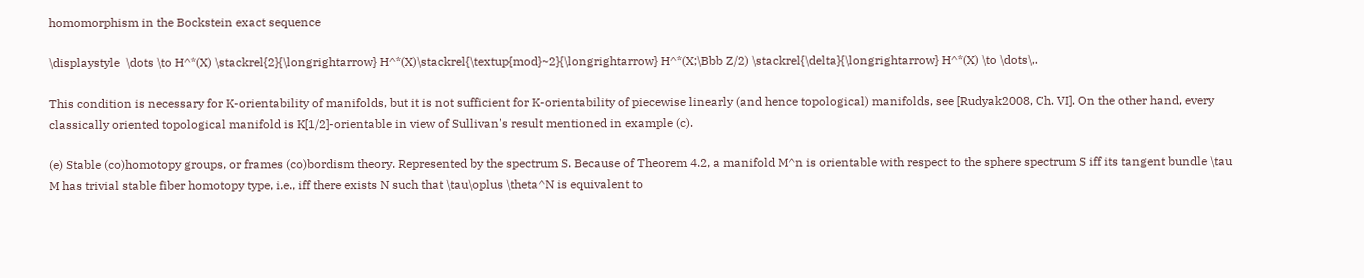homomorphism in the Bockstein exact sequence

\displaystyle  \dots \to H^*(X) \stackrel{2}{\longrightarrow} H^*(X)\stackrel{\textup{mod}~2}{\longrightarrow} H^*(X;\Bbb Z/2) \stackrel{\delta}{\longrightarrow} H^*(X) \to \dots\,.

This condition is necessary for K-orientability of manifolds, but it is not sufficient for K-orientability of piecewise linearly (and hence topological) manifolds, see [Rudyak2008, Ch. VI]. On the other hand, every classically oriented topological manifold is K[1/2]-orientable in view of Sullivan's result mentioned in example (c).

(e) Stable (co)homotopy groups, or frames (co)bordism theory. Represented by the spectrum S. Because of Theorem 4.2, a manifold M^n is orientable with respect to the sphere spectrum S iff its tangent bundle \tau M has trivial stable fiber homotopy type, i.e., iff there exists N such that \tau\oplus \theta^N is equivalent to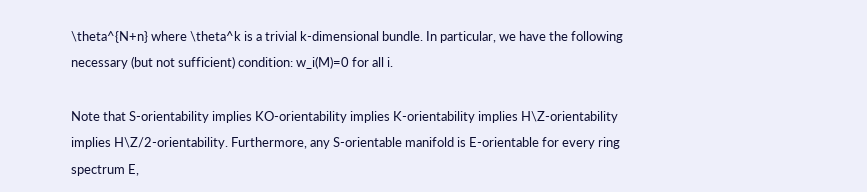\theta^{N+n} where \theta^k is a trivial k-dimensional bundle. In particular, we have the following necessary (but not sufficient) condition: w_i(M)=0 for all i.

Note that S-orientability implies KO-orientability implies K-orientability implies H\Z-orientability implies H\Z/2-orientability. Furthermore, any S-orientable manifold is E-orientable for every ring spectrum E,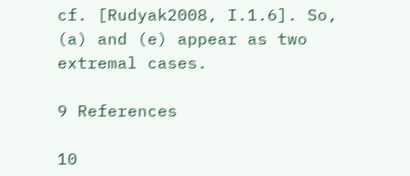cf. [Rudyak2008, I.1.6]. So, (a) and (e) appear as two extremal cases.

9 References

10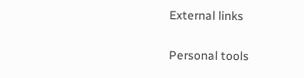External links

Personal tools